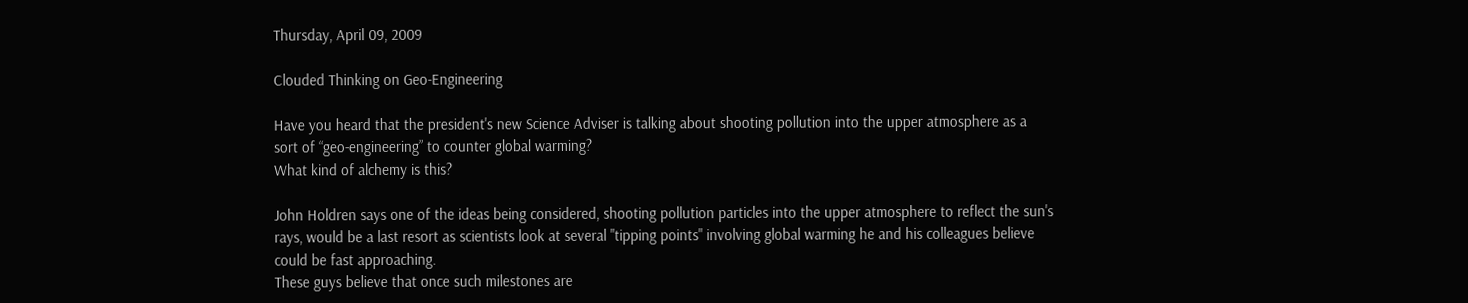Thursday, April 09, 2009

Clouded Thinking on Geo-Engineering

Have you heard that the president's new Science Adviser is talking about shooting pollution into the upper atmosphere as a sort of “geo-engineering” to counter global warming?
What kind of alchemy is this?

John Holdren says one of the ideas being considered, shooting pollution particles into the upper atmosphere to reflect the sun's rays, would be a last resort as scientists look at several "tipping points" involving global warming he and his colleagues believe could be fast approaching.
These guys believe that once such milestones are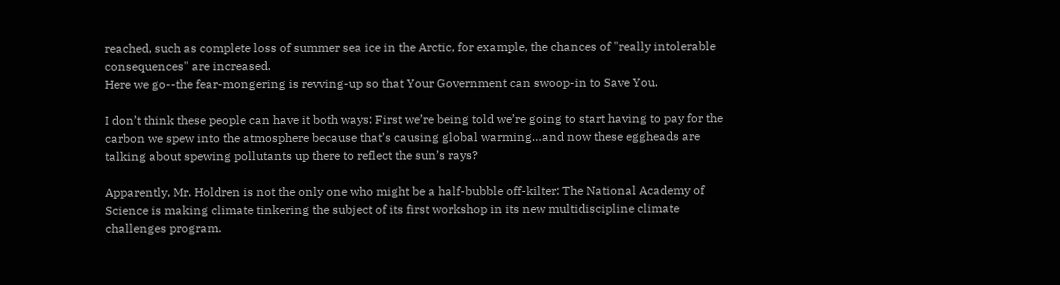reached, such as complete loss of summer sea ice in the Arctic, for example, the chances of "really intolerable consequences" are increased.
Here we go--the fear-mongering is revving-up so that Your Government can swoop-in to Save You.

I don’t think these people can have it both ways: First we’re being told we’re going to start having to pay for the carbon we spew into the atmosphere because that’s causing global warming…and now these eggheads are talking about spewing pollutants up there to reflect the sun’s rays?

Apparently, Mr. Holdren is not the only one who might be a half-bubble off-kilter: The National Academy of Science is making climate tinkering the subject of its first workshop in its new multidiscipline climate challenges program.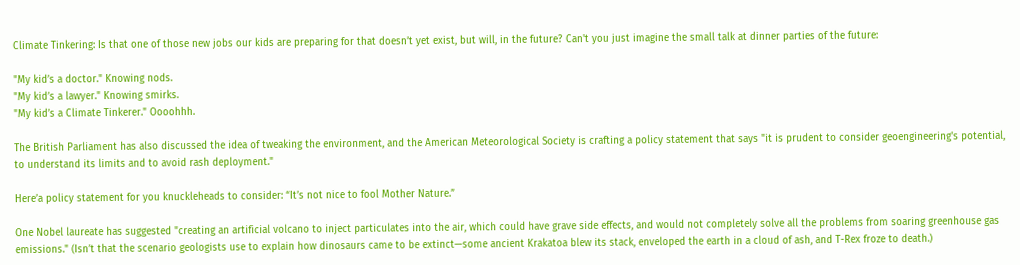Climate Tinkering: Is that one of those new jobs our kids are preparing for that doesn’t yet exist, but will, in the future? Can't you just imagine the small talk at dinner parties of the future:

"My kid’s a doctor." Knowing nods.
"My kid’s a lawyer." Knowing smirks.
"My kid’s a Climate Tinkerer." Oooohhh.

The British Parliament has also discussed the idea of tweaking the environment, and the American Meteorological Society is crafting a policy statement that says "it is prudent to consider geoengineering's potential, to understand its limits and to avoid rash deployment."

Here’a policy statement for you knuckleheads to consider: “It’s not nice to fool Mother Nature.”

One Nobel laureate has suggested "creating an artificial volcano to inject particulates into the air, which could have grave side effects, and would not completely solve all the problems from soaring greenhouse gas emissions." (Isn’t that the scenario geologists use to explain how dinosaurs came to be extinct—some ancient Krakatoa blew its stack, enveloped the earth in a cloud of ash, and T-Rex froze to death.)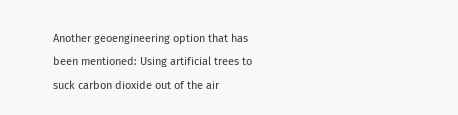Another geoengineering option that has been mentioned: Using artificial trees to suck carbon dioxide out of the air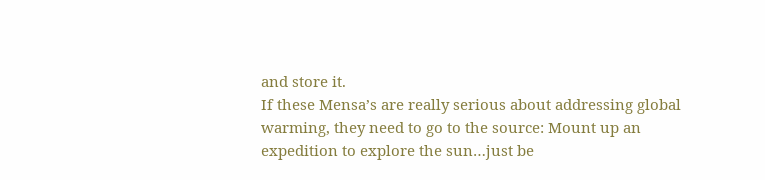and store it.
If these Mensa’s are really serious about addressing global warming, they need to go to the source: Mount up an expedition to explore the sun…just be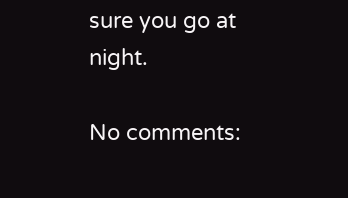sure you go at night.

No comments: